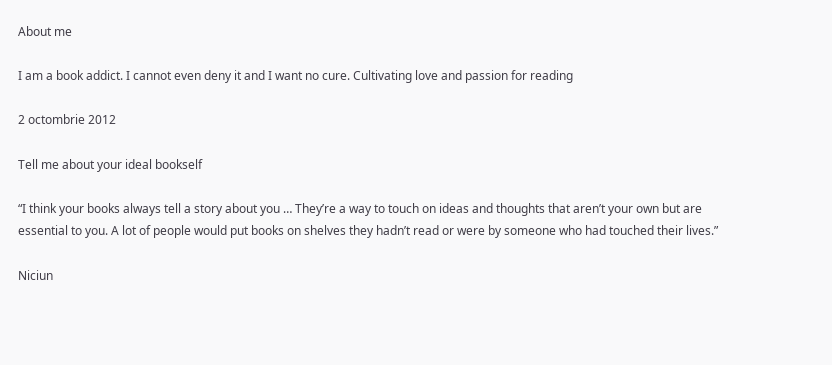About me

I am a book addict. I cannot even deny it and I want no cure. Cultivating love and passion for reading

2 octombrie 2012

Tell me about your ideal bookself

“I think your books always tell a story about you … They’re a way to touch on ideas and thoughts that aren’t your own but are essential to you. A lot of people would put books on shelves they hadn’t read or were by someone who had touched their lives.”

Niciun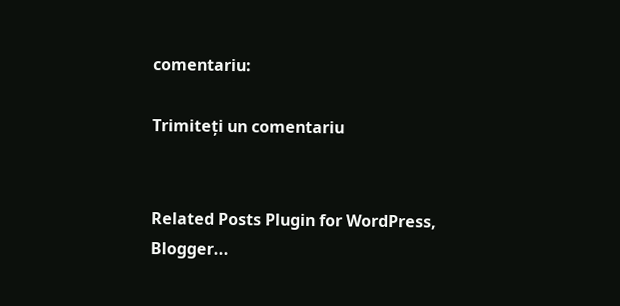comentariu:

Trimiteți un comentariu


Related Posts Plugin for WordPress, Blogger...